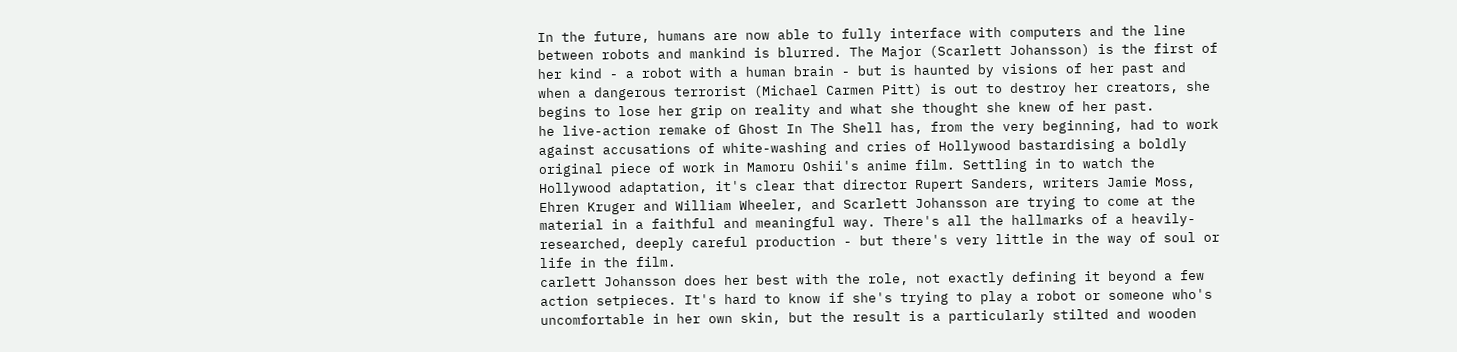In the future, humans are now able to fully interface with computers and the line between robots and mankind is blurred. The Major (Scarlett Johansson) is the first of her kind - a robot with a human brain - but is haunted by visions of her past and when a dangerous terrorist (Michael Carmen Pitt) is out to destroy her creators, she begins to lose her grip on reality and what she thought she knew of her past.
he live-action remake of Ghost In The Shell has, from the very beginning, had to work against accusations of white-washing and cries of Hollywood bastardising a boldly original piece of work in Mamoru Oshii's anime film. Settling in to watch the Hollywood adaptation, it's clear that director Rupert Sanders, writers Jamie Moss, Ehren Kruger and William Wheeler, and Scarlett Johansson are trying to come at the material in a faithful and meaningful way. There's all the hallmarks of a heavily-researched, deeply careful production - but there's very little in the way of soul or life in the film.
carlett Johansson does her best with the role, not exactly defining it beyond a few action setpieces. It's hard to know if she's trying to play a robot or someone who's uncomfortable in her own skin, but the result is a particularly stilted and wooden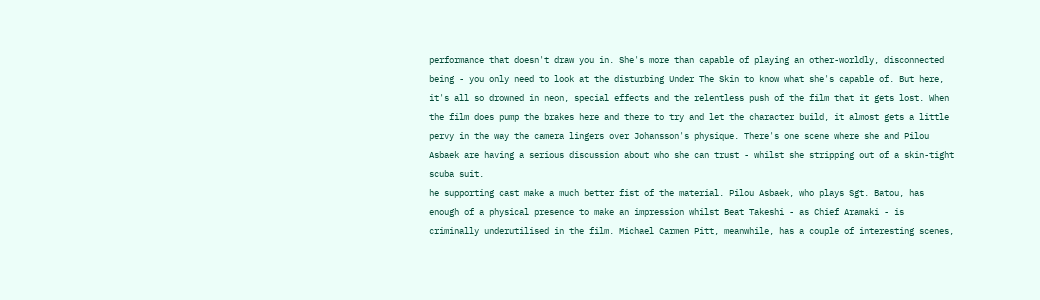performance that doesn't draw you in. She's more than capable of playing an other-worldly, disconnected being - you only need to look at the disturbing Under The Skin to know what she's capable of. But here, it's all so drowned in neon, special effects and the relentless push of the film that it gets lost. When the film does pump the brakes here and there to try and let the character build, it almost gets a little pervy in the way the camera lingers over Johansson's physique. There's one scene where she and Pilou Asbaek are having a serious discussion about who she can trust - whilst she stripping out of a skin-tight scuba suit.
he supporting cast make a much better fist of the material. Pilou Asbaek, who plays Sgt. Batou, has enough of a physical presence to make an impression whilst Beat Takeshi - as Chief Aramaki - is criminally underutilised in the film. Michael Carmen Pitt, meanwhile, has a couple of interesting scenes,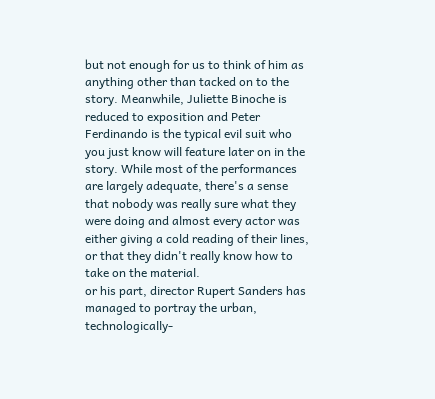but not enough for us to think of him as anything other than tacked on to the story. Meanwhile, Juliette Binoche is reduced to exposition and Peter Ferdinando is the typical evil suit who you just know will feature later on in the story. While most of the performances are largely adequate, there's a sense that nobody was really sure what they were doing and almost every actor was either giving a cold reading of their lines, or that they didn't really know how to take on the material.
or his part, director Rupert Sanders has managed to portray the urban, technologically-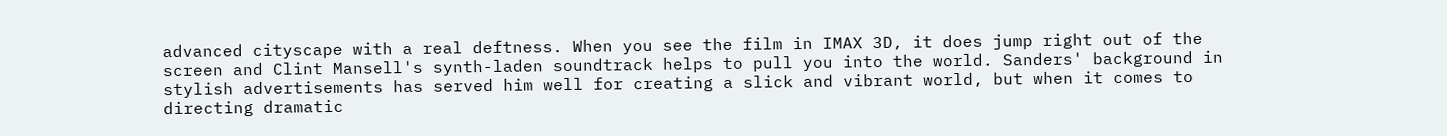advanced cityscape with a real deftness. When you see the film in IMAX 3D, it does jump right out of the screen and Clint Mansell's synth-laden soundtrack helps to pull you into the world. Sanders' background in stylish advertisements has served him well for creating a slick and vibrant world, but when it comes to directing dramatic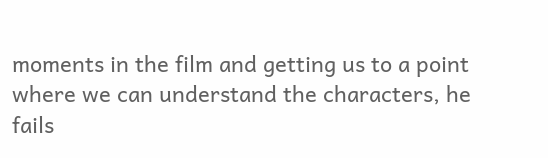moments in the film and getting us to a point where we can understand the characters, he fails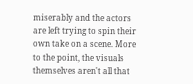miserably and the actors are left trying to spin their own take on a scene. More to the point, the visuals themselves aren't all that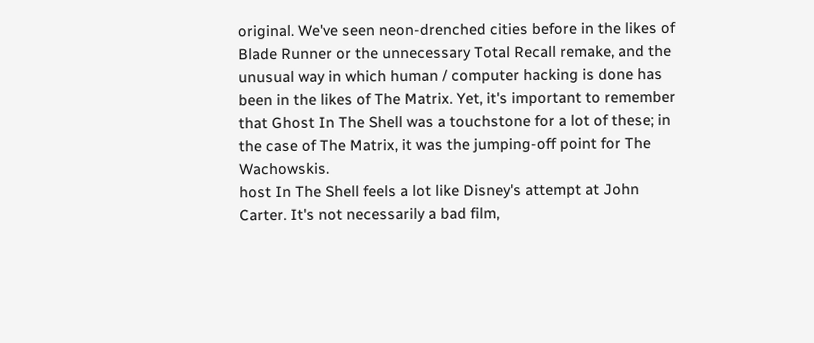original. We've seen neon-drenched cities before in the likes of Blade Runner or the unnecessary Total Recall remake, and the unusual way in which human / computer hacking is done has been in the likes of The Matrix. Yet, it's important to remember that Ghost In The Shell was a touchstone for a lot of these; in the case of The Matrix, it was the jumping-off point for The Wachowskis.
host In The Shell feels a lot like Disney's attempt at John Carter. It's not necessarily a bad film,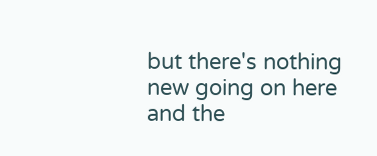but there's nothing new going on here and the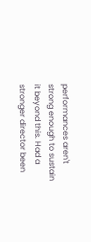performances aren't strong enough to sustain it beyond this. Had a stronger director been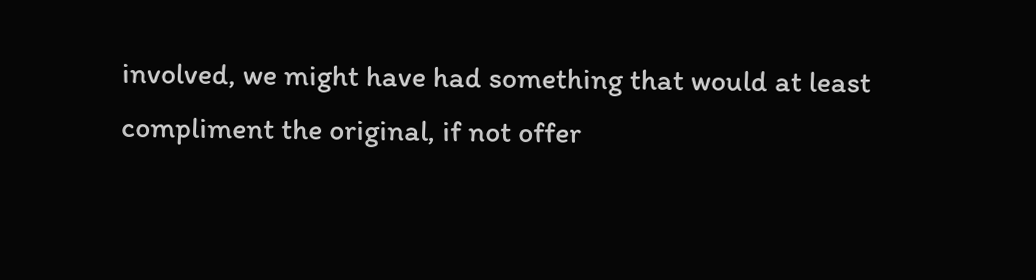involved, we might have had something that would at least compliment the original, if not offer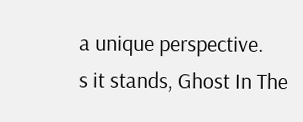a unique perspective.
s it stands, Ghost In The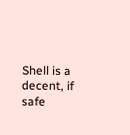Shell is a decent, if safe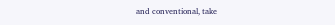and conventional, take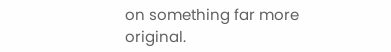on something far more original.